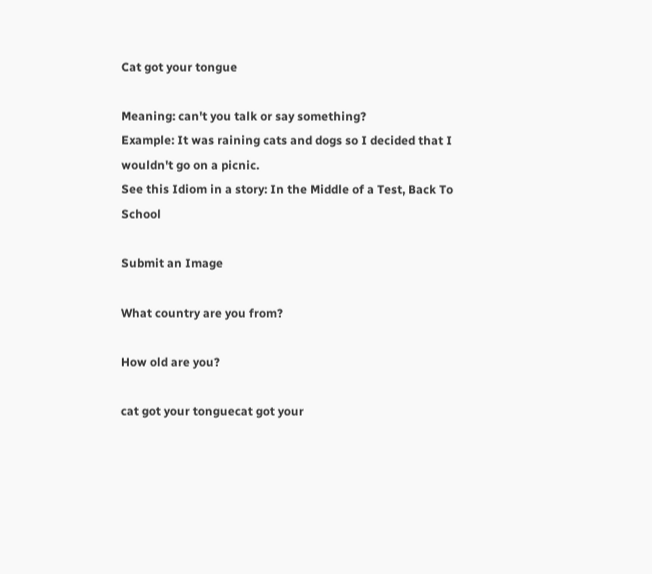Cat got your tongue

Meaning: can't you talk or say something?
Example: It was raining cats and dogs so I decided that I wouldn't go on a picnic.
See this Idiom in a story: In the Middle of a Test, Back To School

Submit an Image

What country are you from?

How old are you?

cat got your tonguecat got your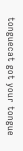tonguecat got your tongue